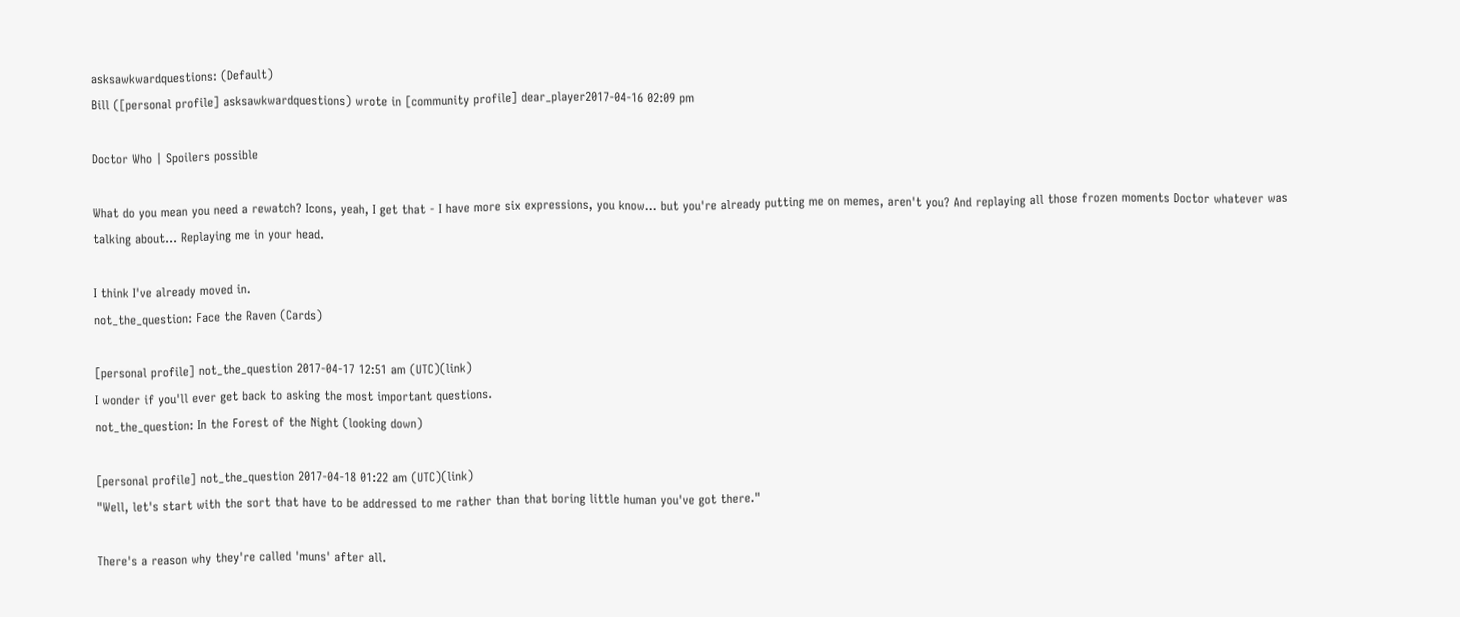asksawkwardquestions: (Default)
Bill ([personal profile] asksawkwardquestions) wrote in [community profile] dear_player2017-04-16 02:09 pm

Doctor Who | Spoilers possible

What do you mean you need a rewatch? Icons, yeah, I get that - I have more six expressions, you know... but you're already putting me on memes, aren't you? And replaying all those frozen moments Doctor whatever was talking about... Replaying me in your head.

I think I've already moved in.
not_the_question: Face the Raven (Cards)

[personal profile] not_the_question 2017-04-17 12:51 am (UTC)(link)
I wonder if you'll ever get back to asking the most important questions.
not_the_question: In the Forest of the Night (looking down)

[personal profile] not_the_question 2017-04-18 01:22 am (UTC)(link)
"Well, let's start with the sort that have to be addressed to me rather than that boring little human you've got there."

There's a reason why they're called 'muns' after all.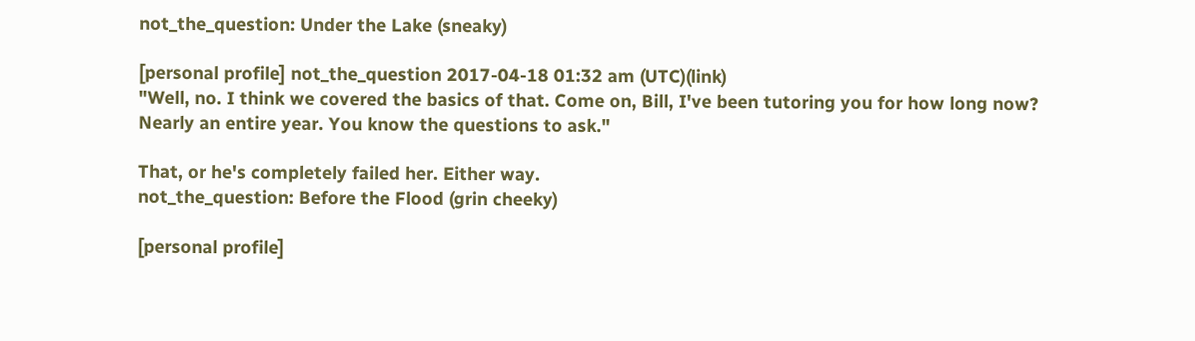not_the_question: Under the Lake (sneaky)

[personal profile] not_the_question 2017-04-18 01:32 am (UTC)(link)
"Well, no. I think we covered the basics of that. Come on, Bill, I've been tutoring you for how long now? Nearly an entire year. You know the questions to ask."

That, or he's completely failed her. Either way.
not_the_question: Before the Flood (grin cheeky)

[personal profile]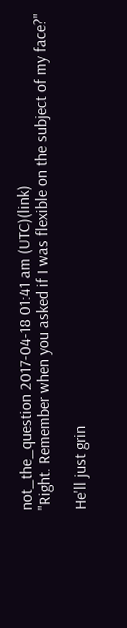not_the_question 2017-04-18 01:41 am (UTC)(link)
"Right. Remember when you asked if I was flexible on the subject of my face?"

He'll just grin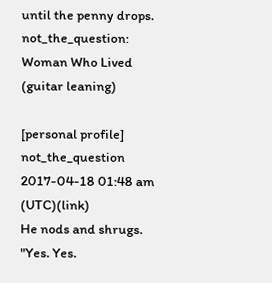until the penny drops.
not_the_question: Woman Who Lived (guitar leaning)

[personal profile] not_the_question 2017-04-18 01:48 am (UTC)(link)
He nods and shrugs. "Yes. Yes.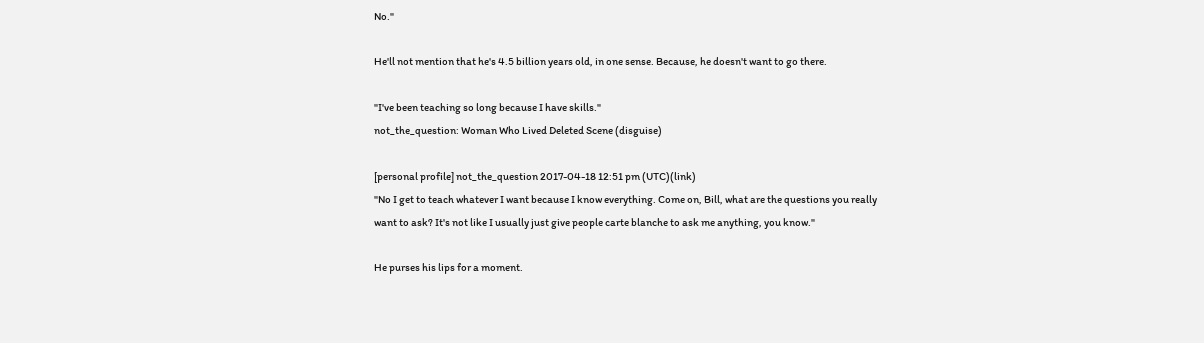No."

He'll not mention that he's 4.5 billion years old, in one sense. Because, he doesn't want to go there.

"I've been teaching so long because I have skills."
not_the_question: Woman Who Lived Deleted Scene (disguise)

[personal profile] not_the_question 2017-04-18 12:51 pm (UTC)(link)
"No I get to teach whatever I want because I know everything. Come on, Bill, what are the questions you really want to ask? It's not like I usually just give people carte blanche to ask me anything, you know."

He purses his lips for a moment.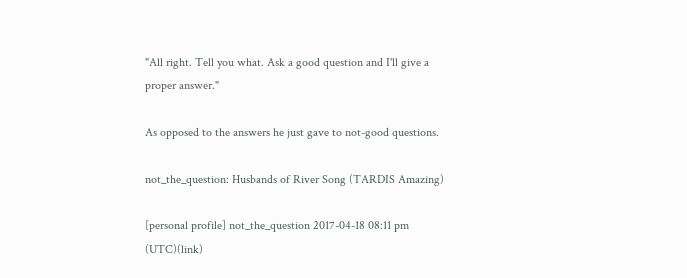"All right. Tell you what. Ask a good question and I'll give a proper answer."

As opposed to the answers he just gave to not-good questions.

not_the_question: Husbands of River Song (TARDIS Amazing)

[personal profile] not_the_question 2017-04-18 08:11 pm (UTC)(link)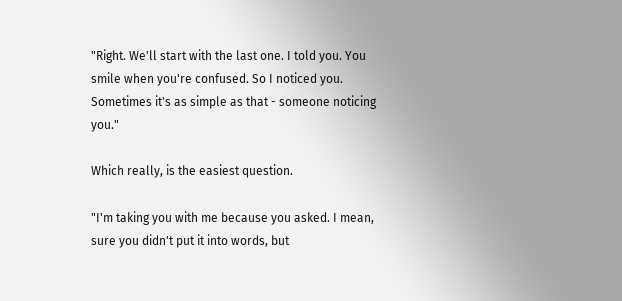"Right. We'll start with the last one. I told you. You smile when you're confused. So I noticed you. Sometimes it's as simple as that - someone noticing you."

Which really, is the easiest question.

"I'm taking you with me because you asked. I mean, sure you didn't put it into words, but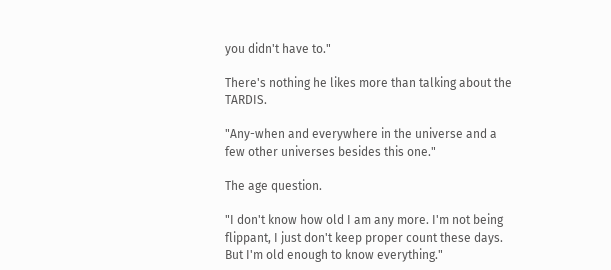you didn't have to."

There's nothing he likes more than talking about the TARDIS.

"Any-when and everywhere in the universe and a few other universes besides this one."

The age question.

"I don't know how old I am any more. I'm not being flippant, I just don't keep proper count these days. But I'm old enough to know everything."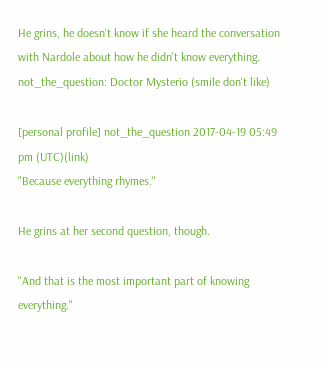He grins, he doesn't know if she heard the conversation with Nardole about how he didn't know everything.
not_the_question: Doctor Mysterio (smile don't like)

[personal profile] not_the_question 2017-04-19 05:49 pm (UTC)(link)
"Because everything rhymes."

He grins at her second question, though.

"And that is the most important part of knowing everything."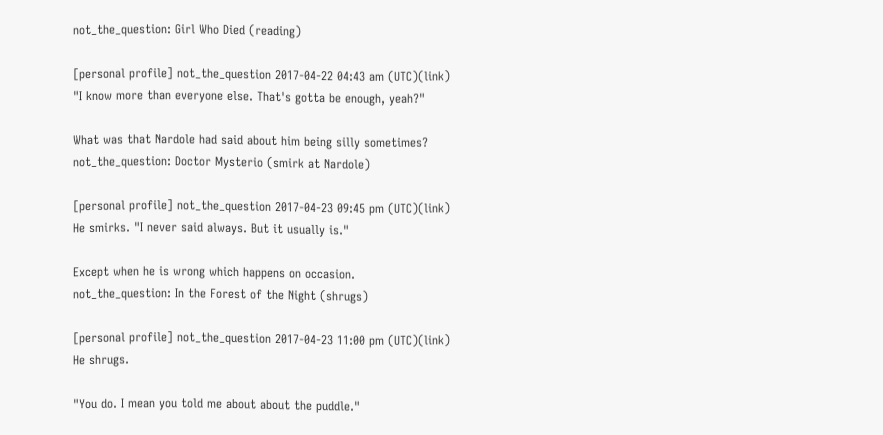not_the_question: Girl Who Died (reading)

[personal profile] not_the_question 2017-04-22 04:43 am (UTC)(link)
"I know more than everyone else. That's gotta be enough, yeah?"

What was that Nardole had said about him being silly sometimes?
not_the_question: Doctor Mysterio (smirk at Nardole)

[personal profile] not_the_question 2017-04-23 09:45 pm (UTC)(link)
He smirks. "I never said always. But it usually is."

Except when he is wrong which happens on occasion.
not_the_question: In the Forest of the Night (shrugs)

[personal profile] not_the_question 2017-04-23 11:00 pm (UTC)(link)
He shrugs.

"You do. I mean you told me about about the puddle."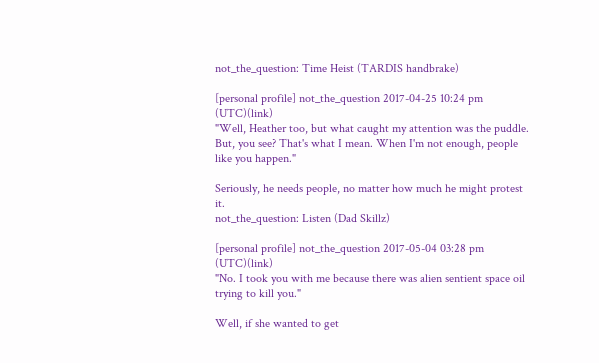not_the_question: Time Heist (TARDIS handbrake)

[personal profile] not_the_question 2017-04-25 10:24 pm (UTC)(link)
"Well, Heather too, but what caught my attention was the puddle. But, you see? That's what I mean. When I'm not enough, people like you happen."

Seriously, he needs people, no matter how much he might protest it.
not_the_question: Listen (Dad Skillz)

[personal profile] not_the_question 2017-05-04 03:28 pm (UTC)(link)
"No. I took you with me because there was alien sentient space oil trying to kill you."

Well, if she wanted to get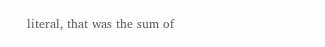literal, that was the sum of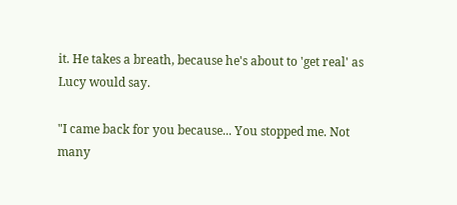it. He takes a breath, because he's about to 'get real' as Lucy would say.

"I came back for you because... You stopped me. Not many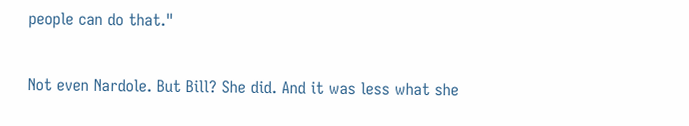people can do that."

Not even Nardole. But Bill? She did. And it was less what she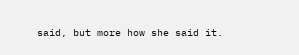said, but more how she said it.